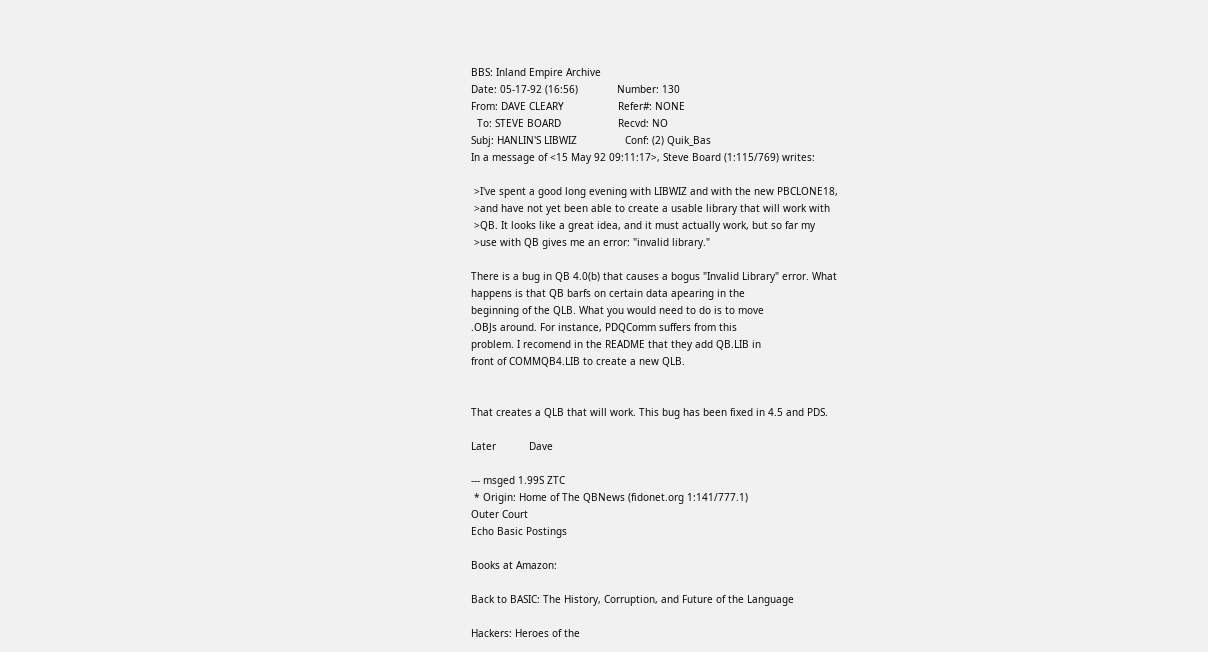BBS: Inland Empire Archive
Date: 05-17-92 (16:56)             Number: 130
From: DAVE CLEARY                  Refer#: NONE
  To: STEVE BOARD                   Recvd: NO
Subj: HANLIN'S LIBWIZ                Conf: (2) Quik_Bas
In a message of <15 May 92 09:11:17>, Steve Board (1:115/769) writes:

 >I've spent a good long evening with LIBWIZ and with the new PBCLONE18,
 >and have not yet been able to create a usable library that will work with
 >QB. It looks like a great idea, and it must actually work, but so far my
 >use with QB gives me an error: "invalid library."

There is a bug in QB 4.0(b) that causes a bogus "Invalid Library" error. What
happens is that QB barfs on certain data apearing in the
beginning of the QLB. What you would need to do is to move
.OBJs around. For instance, PDQComm suffers from this
problem. I recomend in the README that they add QB.LIB in
front of COMMQB4.LIB to create a new QLB.


That creates a QLB that will work. This bug has been fixed in 4.5 and PDS.

Later           Dave

--- msged 1.99S ZTC
 * Origin: Home of The QBNews (fidonet.org 1:141/777.1)
Outer Court
Echo Basic Postings

Books at Amazon:

Back to BASIC: The History, Corruption, and Future of the Language

Hackers: Heroes of the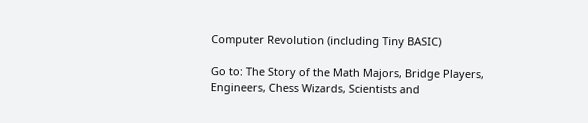Computer Revolution (including Tiny BASIC)

Go to: The Story of the Math Majors, Bridge Players, Engineers, Chess Wizards, Scientists and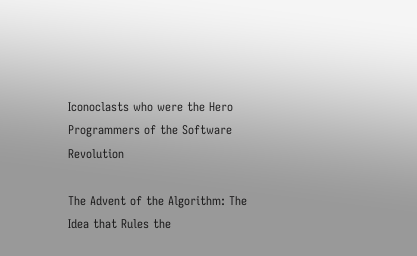Iconoclasts who were the Hero Programmers of the Software Revolution

The Advent of the Algorithm: The Idea that Rules the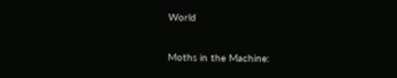World

Moths in the Machine: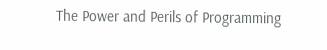The Power and Perils of Programming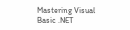Mastering Visual Basic .NET